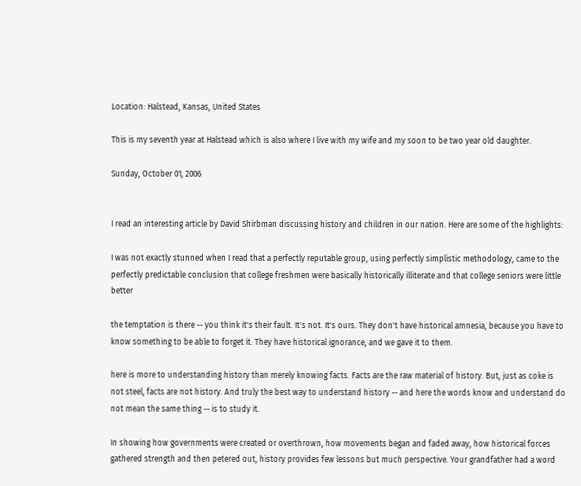Location: Halstead, Kansas, United States

This is my seventh year at Halstead which is also where I live with my wife and my soon to be two year old daughter.

Sunday, October 01, 2006


I read an interesting article by David Shirbman discussing history and children in our nation. Here are some of the highlights:

I was not exactly stunned when I read that a perfectly reputable group, using perfectly simplistic methodology, came to the perfectly predictable conclusion that college freshmen were basically historically illiterate and that college seniors were little better

the temptation is there -- you think it's their fault. It's not. It's ours. They don't have historical amnesia, because you have to know something to be able to forget it. They have historical ignorance, and we gave it to them.

here is more to understanding history than merely knowing facts. Facts are the raw material of history. But, just as coke is not steel, facts are not history. And truly the best way to understand history -- and here the words know and understand do not mean the same thing -- is to study it.

In showing how governments were created or overthrown, how movements began and faded away, how historical forces gathered strength and then petered out, history provides few lessons but much perspective. Your grandfather had a word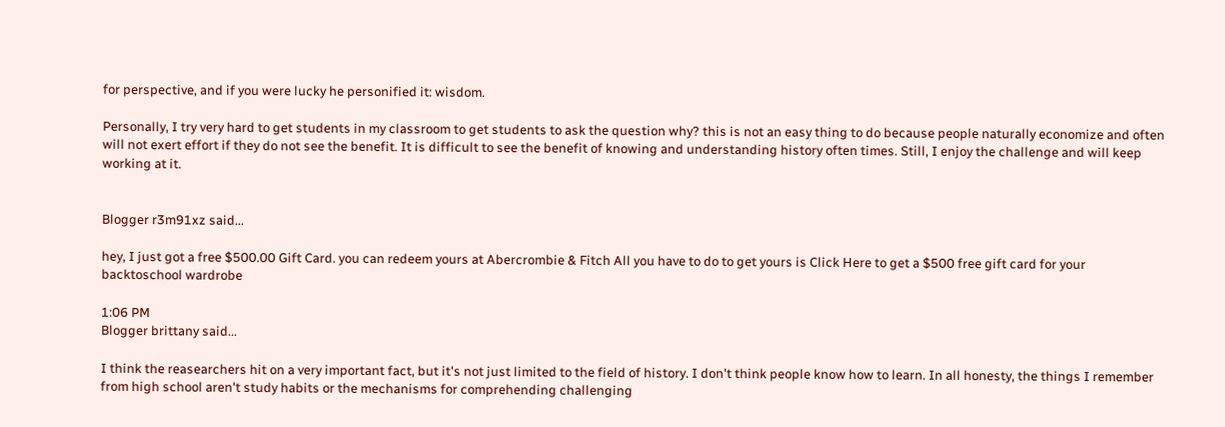for perspective, and if you were lucky he personified it: wisdom.

Personally, I try very hard to get students in my classroom to get students to ask the question why? this is not an easy thing to do because people naturally economize and often will not exert effort if they do not see the benefit. It is difficult to see the benefit of knowing and understanding history often times. Still, I enjoy the challenge and will keep working at it.


Blogger r3m91xz said...

hey, I just got a free $500.00 Gift Card. you can redeem yours at Abercrombie & Fitch All you have to do to get yours is Click Here to get a $500 free gift card for your backtoschool wardrobe

1:06 PM
Blogger brittany said...

I think the reasearchers hit on a very important fact, but it's not just limited to the field of history. I don't think people know how to learn. In all honesty, the things I remember from high school aren't study habits or the mechanisms for comprehending challenging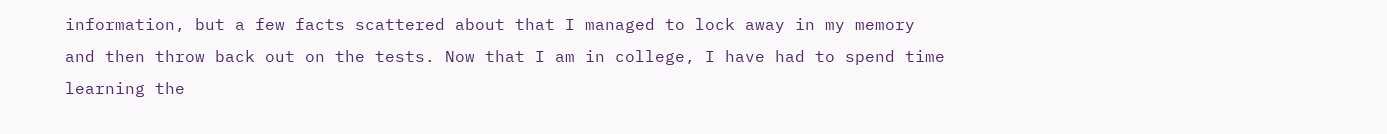information, but a few facts scattered about that I managed to lock away in my memory and then throw back out on the tests. Now that I am in college, I have had to spend time learning the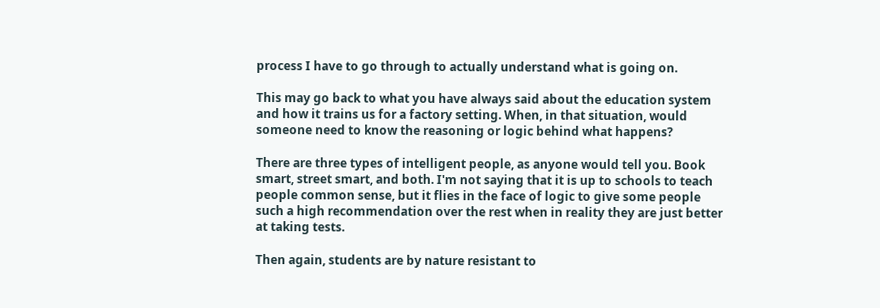process I have to go through to actually understand what is going on.

This may go back to what you have always said about the education system and how it trains us for a factory setting. When, in that situation, would someone need to know the reasoning or logic behind what happens?

There are three types of intelligent people, as anyone would tell you. Book smart, street smart, and both. I'm not saying that it is up to schools to teach people common sense, but it flies in the face of logic to give some people such a high recommendation over the rest when in reality they are just better at taking tests.

Then again, students are by nature resistant to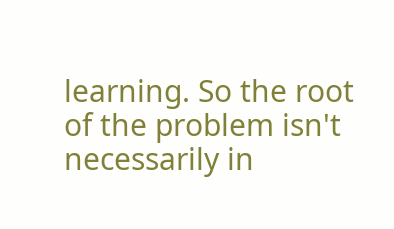learning. So the root of the problem isn't necessarily in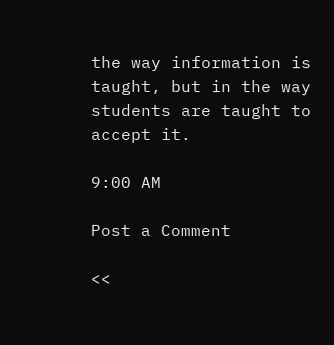the way information is taught, but in the way students are taught to accept it.

9:00 AM

Post a Comment

<<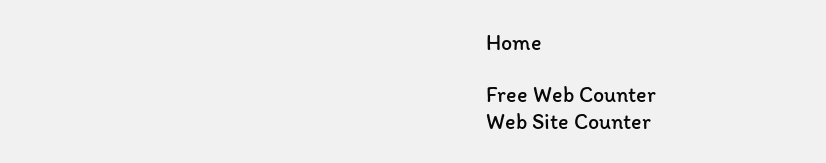Home

Free Web Counter
Web Site Counter